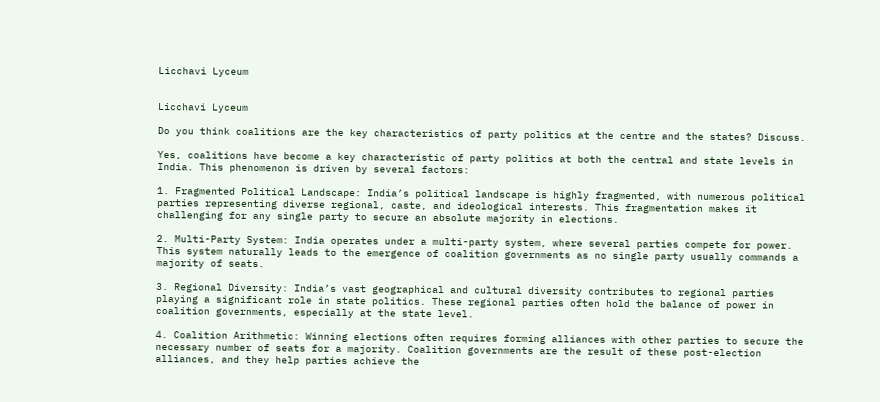Licchavi Lyceum


Licchavi Lyceum

Do you think coalitions are the key characteristics of party politics at the centre and the states? Discuss.

Yes, coalitions have become a key characteristic of party politics at both the central and state levels in India. This phenomenon is driven by several factors:

1. Fragmented Political Landscape: India’s political landscape is highly fragmented, with numerous political parties representing diverse regional, caste, and ideological interests. This fragmentation makes it challenging for any single party to secure an absolute majority in elections.

2. Multi-Party System: India operates under a multi-party system, where several parties compete for power. This system naturally leads to the emergence of coalition governments as no single party usually commands a majority of seats.

3. Regional Diversity: India’s vast geographical and cultural diversity contributes to regional parties playing a significant role in state politics. These regional parties often hold the balance of power in coalition governments, especially at the state level.

4. Coalition Arithmetic: Winning elections often requires forming alliances with other parties to secure the necessary number of seats for a majority. Coalition governments are the result of these post-election alliances, and they help parties achieve the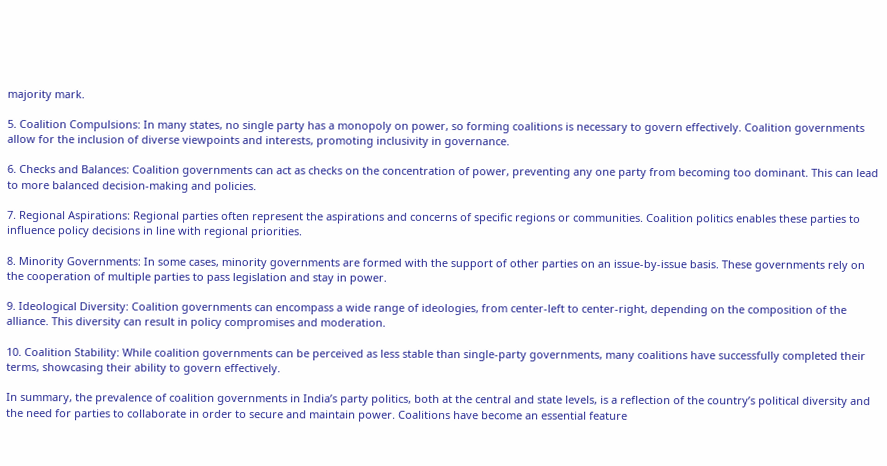majority mark.

5. Coalition Compulsions: In many states, no single party has a monopoly on power, so forming coalitions is necessary to govern effectively. Coalition governments allow for the inclusion of diverse viewpoints and interests, promoting inclusivity in governance.

6. Checks and Balances: Coalition governments can act as checks on the concentration of power, preventing any one party from becoming too dominant. This can lead to more balanced decision-making and policies.

7. Regional Aspirations: Regional parties often represent the aspirations and concerns of specific regions or communities. Coalition politics enables these parties to influence policy decisions in line with regional priorities.

8. Minority Governments: In some cases, minority governments are formed with the support of other parties on an issue-by-issue basis. These governments rely on the cooperation of multiple parties to pass legislation and stay in power.

9. Ideological Diversity: Coalition governments can encompass a wide range of ideologies, from center-left to center-right, depending on the composition of the alliance. This diversity can result in policy compromises and moderation.

10. Coalition Stability: While coalition governments can be perceived as less stable than single-party governments, many coalitions have successfully completed their terms, showcasing their ability to govern effectively.

In summary, the prevalence of coalition governments in India’s party politics, both at the central and state levels, is a reflection of the country’s political diversity and the need for parties to collaborate in order to secure and maintain power. Coalitions have become an essential feature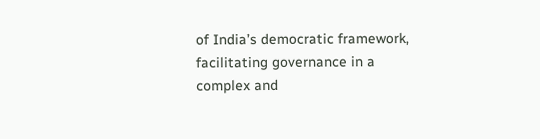of India’s democratic framework, facilitating governance in a complex and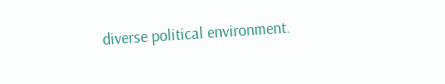diverse political environment.